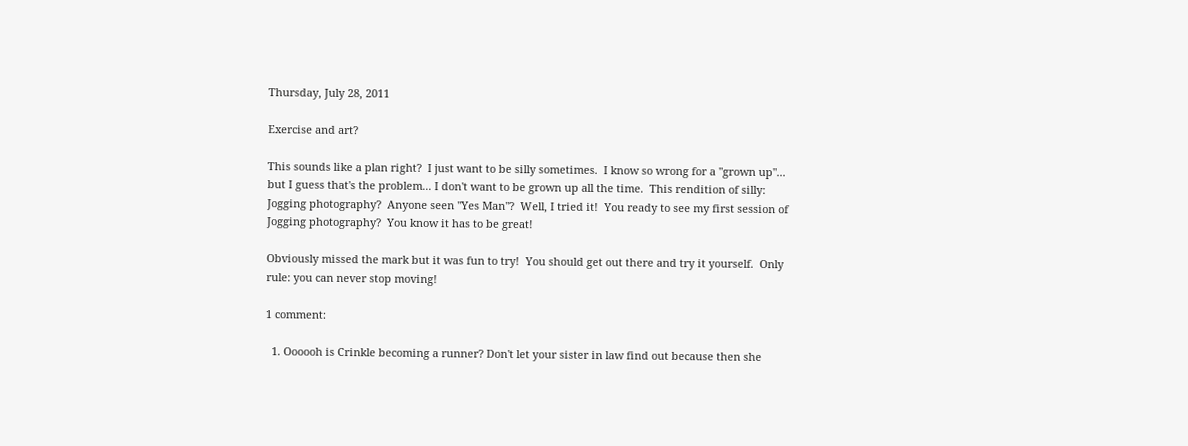Thursday, July 28, 2011

Exercise and art?

This sounds like a plan right?  I just want to be silly sometimes.  I know so wrong for a "grown up"... but I guess that's the problem... I don't want to be grown up all the time.  This rendition of silly: Jogging photography?  Anyone seen "Yes Man"?  Well, I tried it!  You ready to see my first session of Jogging photography?  You know it has to be great!

Obviously missed the mark but it was fun to try!  You should get out there and try it yourself.  Only rule: you can never stop moving!

1 comment:

  1. Oooooh is Crinkle becoming a runner? Don't let your sister in law find out because then she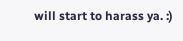will start to harass ya. :)